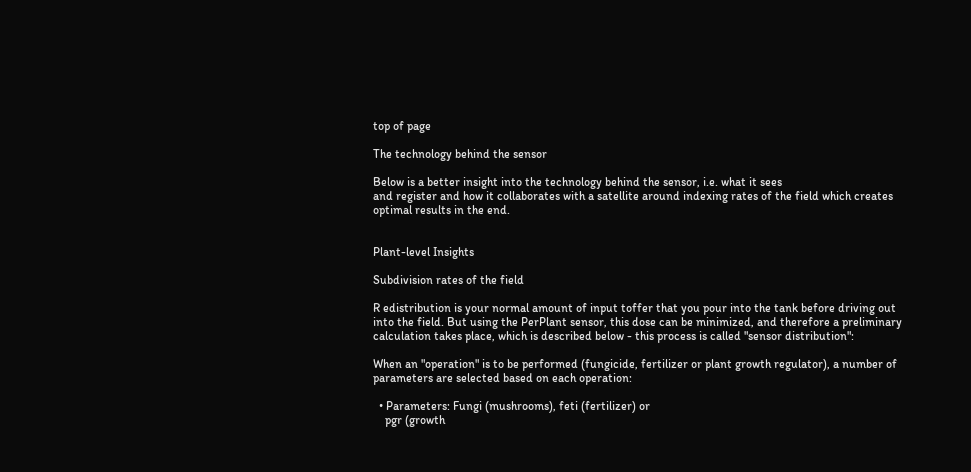top of page

The technology behind the sensor

Below is a better insight into the technology behind the sensor, i.e. what it sees
and register and how it collaborates with a satellite around indexing rates of the field which creates optimal results in the end.


Plant-level Insights

Subdivision rates of the field

R edistribution is your normal amount of input toffer that you pour into the tank before driving out into the field. But using the PerPlant sensor, this dose can be minimized, and therefore a preliminary calculation takes place, which is described below - this process is called "sensor distribution":

When an "operation" is to be performed (fungicide, fertilizer or plant growth regulator), a number of parameters are selected based on each operation:

  • Parameters: Fungi (mushrooms), feti (fertilizer) or
    pgr (growth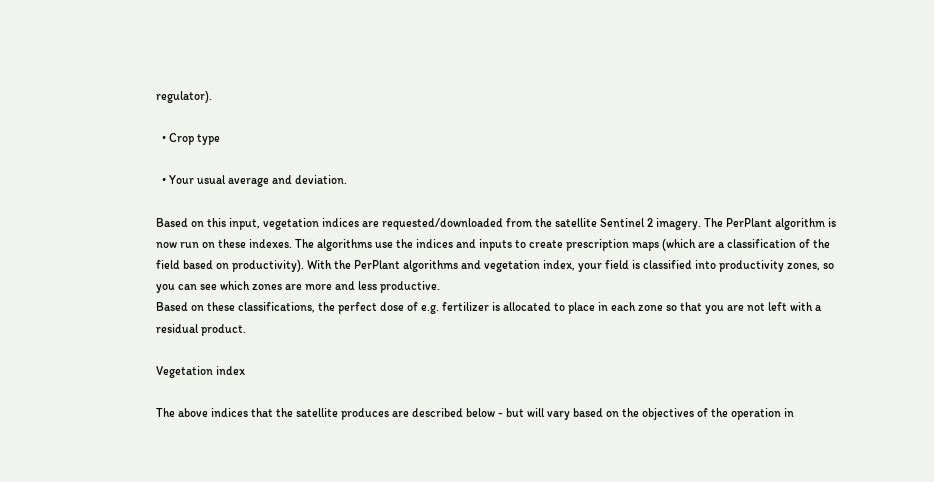regulator).

  • Crop type

  • Your usual average and deviation.

Based on this input, vegetation indices are requested/downloaded from the satellite Sentinel 2 imagery. The PerPlant algorithm is now run on these indexes. The algorithms use the indices and inputs to create prescription maps (which are a classification of the field based on productivity). With the PerPlant algorithms and vegetation index, your field is classified into productivity zones, so you can see which zones are more and less productive.
Based on these classifications, the perfect dose of e.g. fertilizer is allocated to place in each zone so that you are not left with a residual product.

Vegetation index

The above indices that the satellite produces are described below - but will vary based on the objectives of the operation in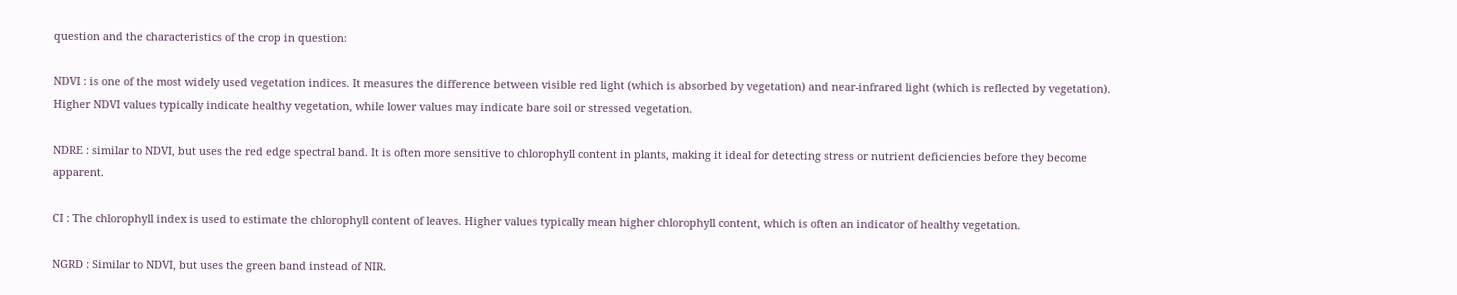question and the characteristics of the crop in question:

NDVI : is one of the most widely used vegetation indices. It measures the difference between visible red light (which is absorbed by vegetation) and near-infrared light (which is reflected by vegetation). Higher NDVI values typically indicate healthy vegetation, while lower values may indicate bare soil or stressed vegetation.

NDRE : similar to NDVI, but uses the red edge spectral band. It is often more sensitive to chlorophyll content in plants, making it ideal for detecting stress or nutrient deficiencies before they become apparent.

CI : The chlorophyll index is used to estimate the chlorophyll content of leaves. Higher values typically mean higher chlorophyll content, which is often an indicator of healthy vegetation.

NGRD : Similar to NDVI, but uses the green band instead of NIR.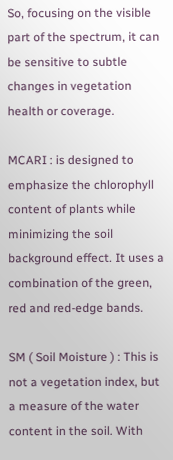So, focusing on the visible part of the spectrum, it can be sensitive to subtle changes in vegetation health or coverage.

MCARI : is designed to emphasize the chlorophyll content of plants while minimizing the soil background effect. It uses a combination of the green, red and red-edge bands.

SM ( Soil Moisture ) : This is not a vegetation index, but a measure of the water content in the soil. With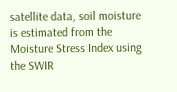satellite data, soil moisture is estimated from the Moisture Stress Index using the SWIR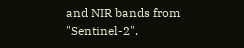and NIR bands from "Sentinel-2".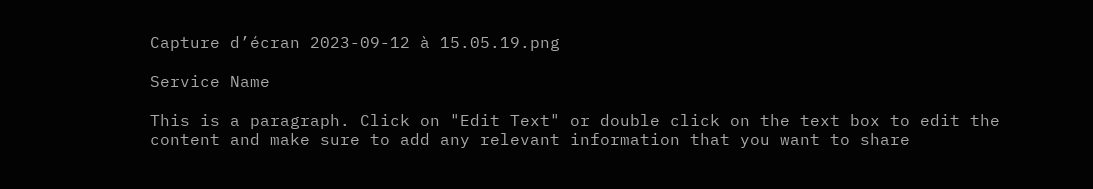Capture d’écran 2023-09-12 à 15.05.19.png

Service Name

This is a paragraph. Click on "Edit Text" or double click on the text box to edit the content and make sure to add any relevant information that you want to share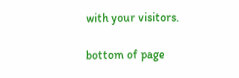with your visitors.

bottom of page